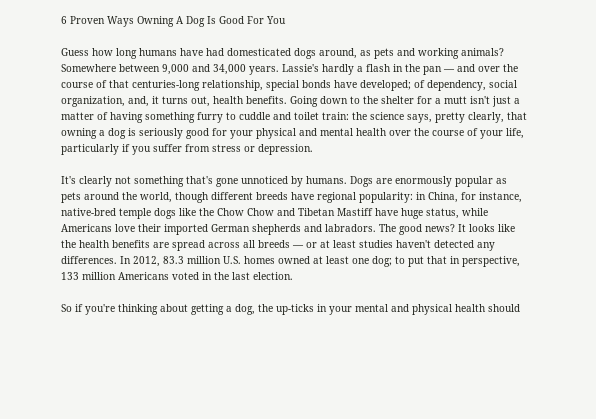6 Proven Ways Owning A Dog Is Good For You

Guess how long humans have had domesticated dogs around, as pets and working animals? Somewhere between 9,000 and 34,000 years. Lassie's hardly a flash in the pan — and over the course of that centuries-long relationship, special bonds have developed; of dependency, social organization, and, it turns out, health benefits. Going down to the shelter for a mutt isn't just a matter of having something furry to cuddle and toilet train: the science says, pretty clearly, that owning a dog is seriously good for your physical and mental health over the course of your life, particularly if you suffer from stress or depression.

It's clearly not something that's gone unnoticed by humans. Dogs are enormously popular as pets around the world, though different breeds have regional popularity: in China, for instance, native-bred temple dogs like the Chow Chow and Tibetan Mastiff have huge status, while Americans love their imported German shepherds and labradors. The good news? It looks like the health benefits are spread across all breeds — or at least studies haven't detected any differences. In 2012, 83.3 million U.S. homes owned at least one dog; to put that in perspective, 133 million Americans voted in the last election.

So if you're thinking about getting a dog, the up-ticks in your mental and physical health should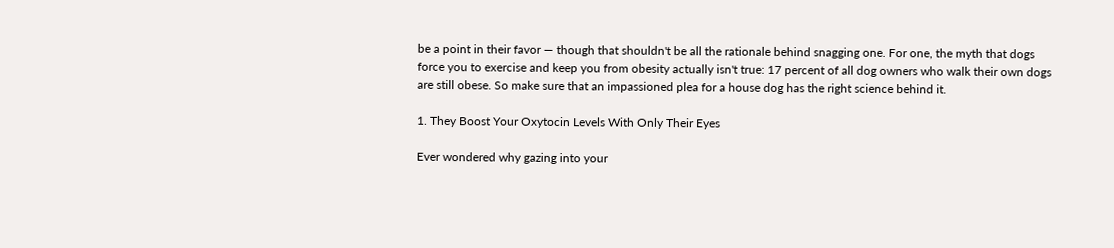be a point in their favor — though that shouldn't be all the rationale behind snagging one. For one, the myth that dogs force you to exercise and keep you from obesity actually isn't true: 17 percent of all dog owners who walk their own dogs are still obese. So make sure that an impassioned plea for a house dog has the right science behind it.

1. They Boost Your Oxytocin Levels With Only Their Eyes

Ever wondered why gazing into your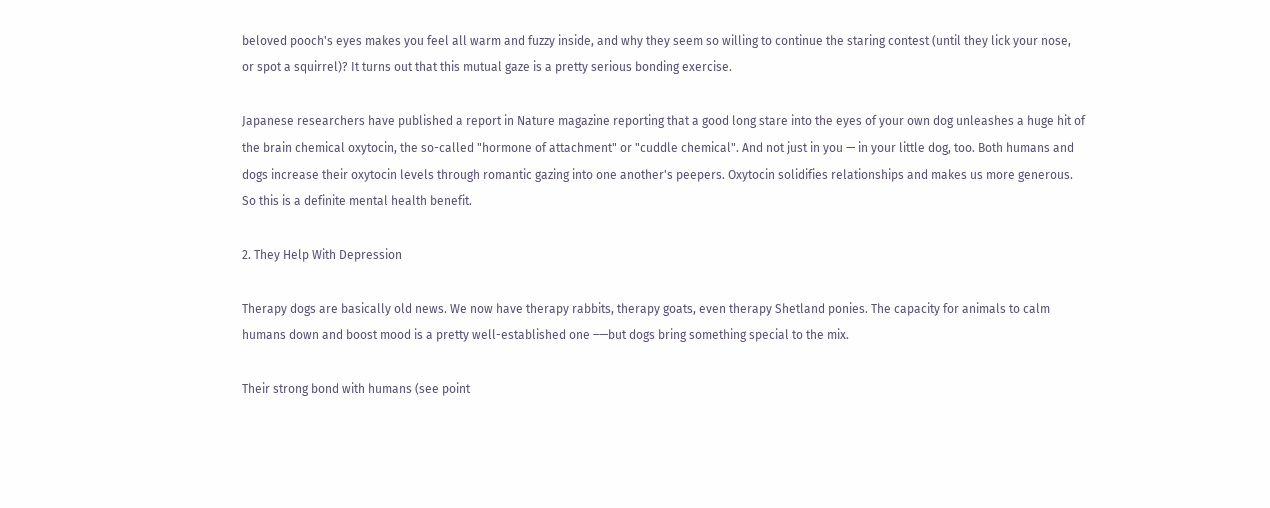beloved pooch's eyes makes you feel all warm and fuzzy inside, and why they seem so willing to continue the staring contest (until they lick your nose, or spot a squirrel)? It turns out that this mutual gaze is a pretty serious bonding exercise.

Japanese researchers have published a report in Nature magazine reporting that a good long stare into the eyes of your own dog unleashes a huge hit of the brain chemical oxytocin, the so-called "hormone of attachment" or "cuddle chemical". And not just in you — in your little dog, too. Both humans and dogs increase their oxytocin levels through romantic gazing into one another's peepers. Oxytocin solidifies relationships and makes us more generous. So this is a definite mental health benefit.

2. They Help With Depression

Therapy dogs are basically old news. We now have therapy rabbits, therapy goats, even therapy Shetland ponies. The capacity for animals to calm humans down and boost mood is a pretty well-established one –—but dogs bring something special to the mix.

Their strong bond with humans (see point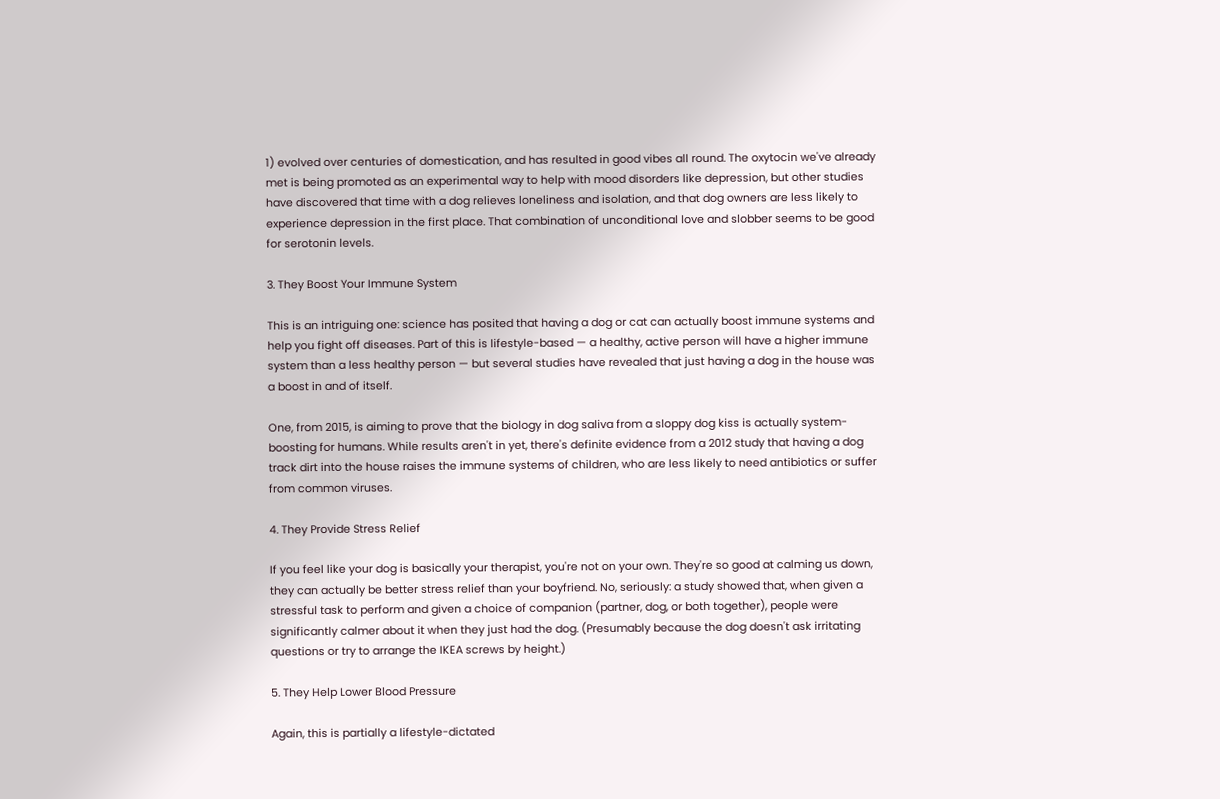1) evolved over centuries of domestication, and has resulted in good vibes all round. The oxytocin we've already met is being promoted as an experimental way to help with mood disorders like depression, but other studies have discovered that time with a dog relieves loneliness and isolation, and that dog owners are less likely to experience depression in the first place. That combination of unconditional love and slobber seems to be good for serotonin levels.

3. They Boost Your Immune System

This is an intriguing one: science has posited that having a dog or cat can actually boost immune systems and help you fight off diseases. Part of this is lifestyle-based — a healthy, active person will have a higher immune system than a less healthy person — but several studies have revealed that just having a dog in the house was a boost in and of itself.

One, from 2015, is aiming to prove that the biology in dog saliva from a sloppy dog kiss is actually system-boosting for humans. While results aren't in yet, there's definite evidence from a 2012 study that having a dog track dirt into the house raises the immune systems of children, who are less likely to need antibiotics or suffer from common viruses.

4. They Provide Stress Relief

If you feel like your dog is basically your therapist, you're not on your own. They're so good at calming us down, they can actually be better stress relief than your boyfriend. No, seriously: a study showed that, when given a stressful task to perform and given a choice of companion (partner, dog, or both together), people were significantly calmer about it when they just had the dog. (Presumably because the dog doesn't ask irritating questions or try to arrange the IKEA screws by height.)

5. They Help Lower Blood Pressure

Again, this is partially a lifestyle-dictated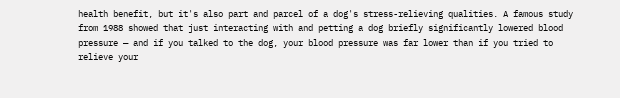health benefit, but it's also part and parcel of a dog's stress-relieving qualities. A famous study from 1988 showed that just interacting with and petting a dog briefly significantly lowered blood pressure — and if you talked to the dog, your blood pressure was far lower than if you tried to relieve your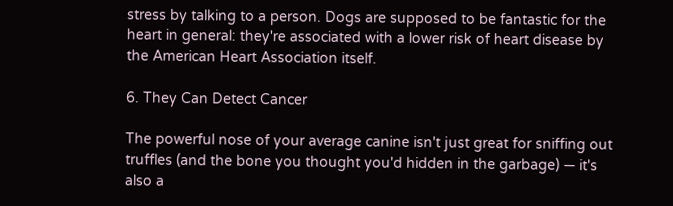stress by talking to a person. Dogs are supposed to be fantastic for the heart in general: they're associated with a lower risk of heart disease by the American Heart Association itself.

6. They Can Detect Cancer

The powerful nose of your average canine isn't just great for sniffing out truffles (and the bone you thought you'd hidden in the garbage) — it's also a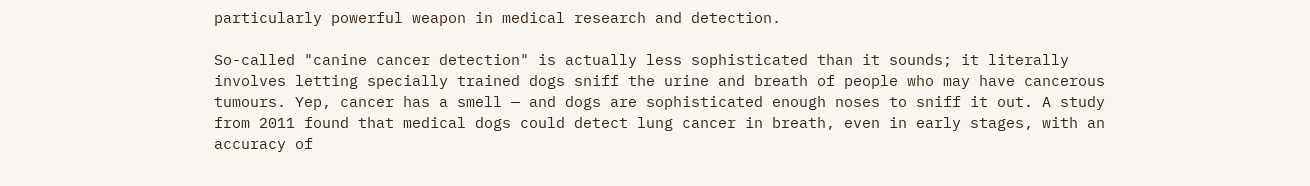particularly powerful weapon in medical research and detection.

So-called "canine cancer detection" is actually less sophisticated than it sounds; it literally involves letting specially trained dogs sniff the urine and breath of people who may have cancerous tumours. Yep, cancer has a smell — and dogs are sophisticated enough noses to sniff it out. A study from 2011 found that medical dogs could detect lung cancer in breath, even in early stages, with an accuracy of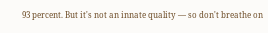93 percent. But it's not an innate quality — so don't breathe on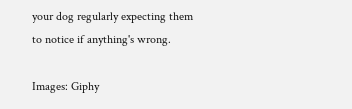your dog regularly expecting them to notice if anything's wrong.

Images: Giphy